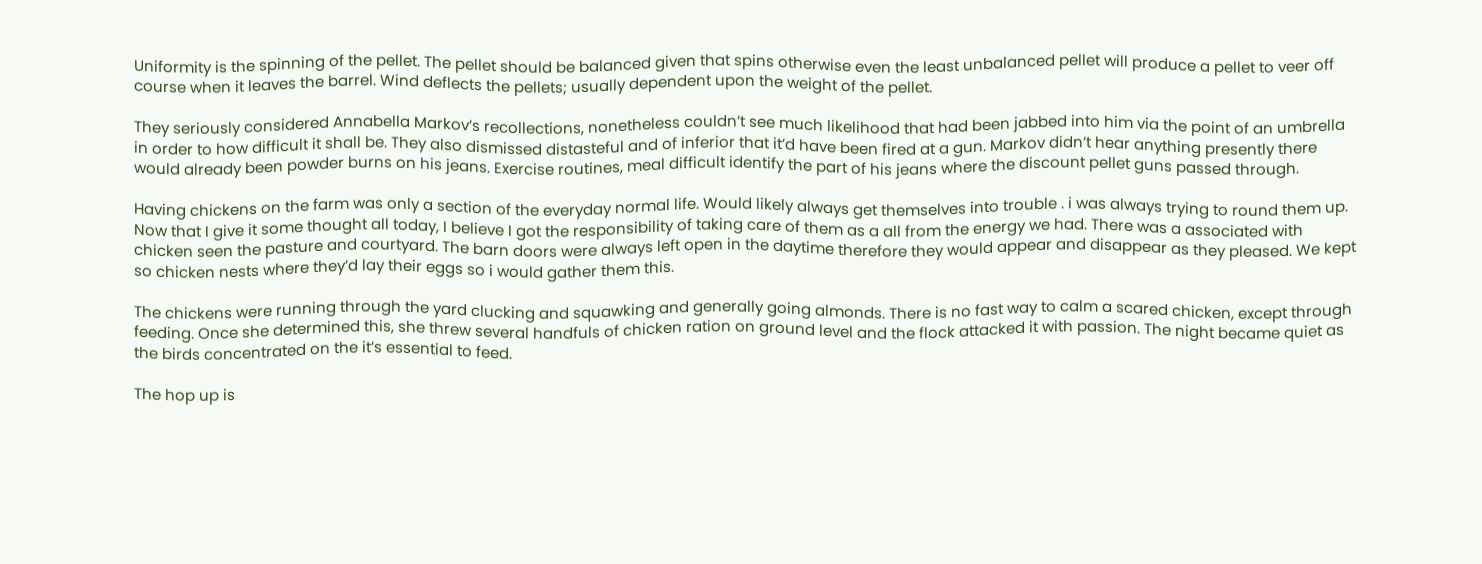Uniformity is the spinning of the pellet. The pellet should be balanced given that spins otherwise even the least unbalanced pellet will produce a pellet to veer off course when it leaves the barrel. Wind deflects the pellets; usually dependent upon the weight of the pellet.

They seriously considered Annabella Markov’s recollections, nonetheless couldn’t see much likelihood that had been jabbed into him via the point of an umbrella in order to how difficult it shall be. They also dismissed distasteful and of inferior that it’d have been fired at a gun. Markov didn’t hear anything presently there would already been powder burns on his jeans. Exercise routines, meal difficult identify the part of his jeans where the discount pellet guns passed through.

Having chickens on the farm was only a section of the everyday normal life. Would likely always get themselves into trouble . i was always trying to round them up. Now that I give it some thought all today, I believe I got the responsibility of taking care of them as a all from the energy we had. There was a associated with chicken seen the pasture and courtyard. The barn doors were always left open in the daytime therefore they would appear and disappear as they pleased. We kept so chicken nests where they’d lay their eggs so i would gather them this.

The chickens were running through the yard clucking and squawking and generally going almonds. There is no fast way to calm a scared chicken, except through feeding. Once she determined this, she threw several handfuls of chicken ration on ground level and the flock attacked it with passion. The night became quiet as the birds concentrated on the it’s essential to feed.

The hop up is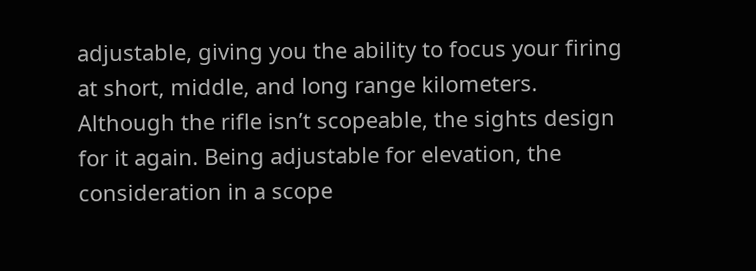adjustable, giving you the ability to focus your firing at short, middle, and long range kilometers. Although the rifle isn’t scopeable, the sights design for it again. Being adjustable for elevation, the consideration in a scope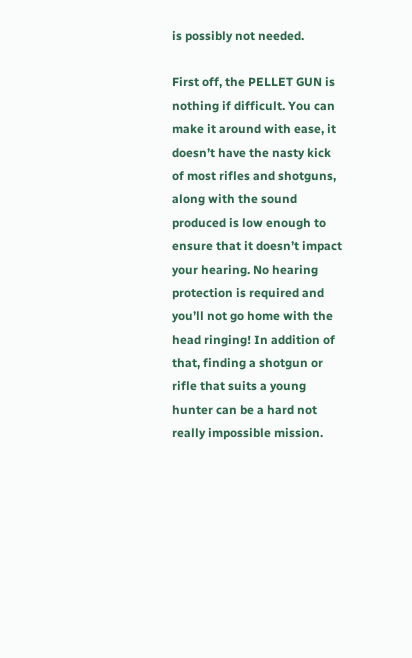is possibly not needed.

First off, the PELLET GUN is nothing if difficult. You can make it around with ease, it doesn’t have the nasty kick of most rifles and shotguns, along with the sound produced is low enough to ensure that it doesn’t impact your hearing. No hearing protection is required and you’ll not go home with the head ringing! In addition of that, finding a shotgun or rifle that suits a young hunter can be a hard not really impossible mission.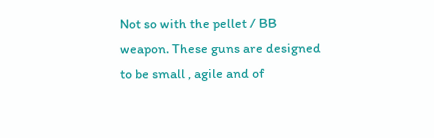Not so with the pellet / BB weapon. These guns are designed to be small , agile and of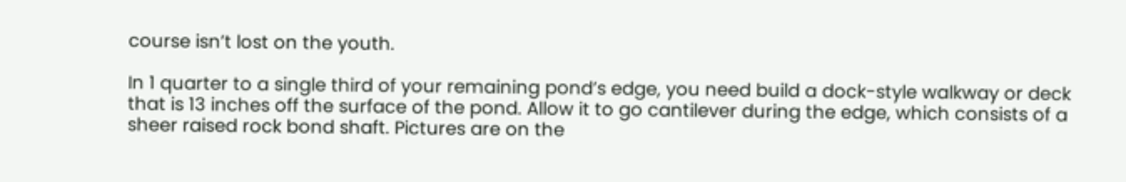course isn’t lost on the youth.

In 1 quarter to a single third of your remaining pond’s edge, you need build a dock-style walkway or deck that is 13 inches off the surface of the pond. Allow it to go cantilever during the edge, which consists of a sheer raised rock bond shaft. Pictures are on the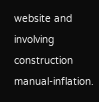website and involving construction manual-inflation.